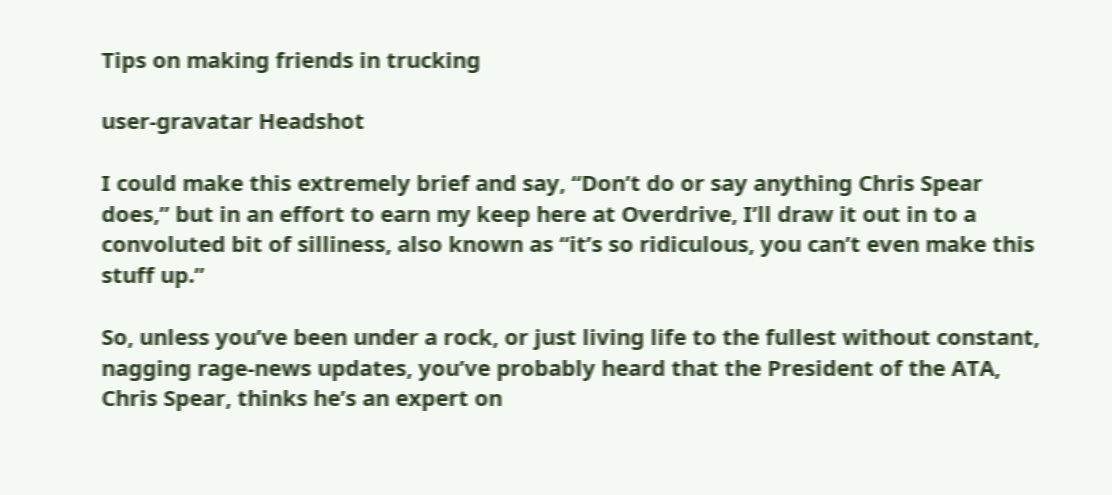Tips on making friends in trucking

user-gravatar Headshot

I could make this extremely brief and say, “Don’t do or say anything Chris Spear does,” but in an effort to earn my keep here at Overdrive, I’ll draw it out in to a convoluted bit of silliness, also known as “it’s so ridiculous, you can’t even make this stuff up.”

So, unless you’ve been under a rock, or just living life to the fullest without constant, nagging rage-news updates, you’ve probably heard that the President of the ATA, Chris Spear, thinks he’s an expert on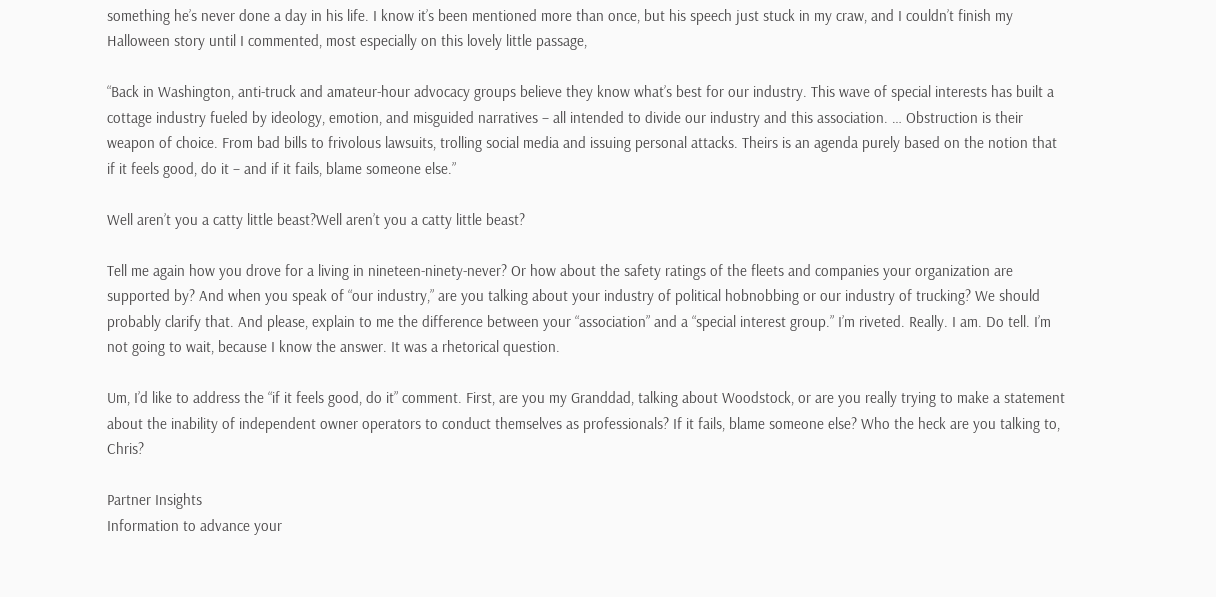something he’s never done a day in his life. I know it’s been mentioned more than once, but his speech just stuck in my craw, and I couldn’t finish my Halloween story until I commented, most especially on this lovely little passage,

“Back in Washington, anti-truck and amateur-hour advocacy groups believe they know what’s best for our industry. This wave of special interests has built a cottage industry fueled by ideology, emotion, and misguided narratives – all intended to divide our industry and this association. … Obstruction is their weapon of choice. From bad bills to frivolous lawsuits, trolling social media and issuing personal attacks. Theirs is an agenda purely based on the notion that if it feels good, do it – and if it fails, blame someone else.”

Well aren’t you a catty little beast?Well aren’t you a catty little beast?

Tell me again how you drove for a living in nineteen-ninety-never? Or how about the safety ratings of the fleets and companies your organization are supported by? And when you speak of “our industry,” are you talking about your industry of political hobnobbing or our industry of trucking? We should probably clarify that. And please, explain to me the difference between your “association” and a “special interest group.” I’m riveted. Really. I am. Do tell. I’m not going to wait, because I know the answer. It was a rhetorical question.

Um, I’d like to address the “if it feels good, do it” comment. First, are you my Granddad, talking about Woodstock, or are you really trying to make a statement about the inability of independent owner operators to conduct themselves as professionals? If it fails, blame someone else? Who the heck are you talking to, Chris?

Partner Insights
Information to advance your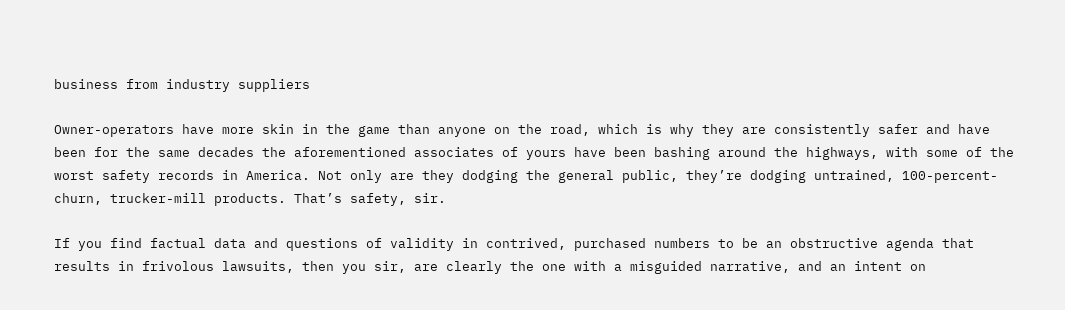business from industry suppliers

Owner-operators have more skin in the game than anyone on the road, which is why they are consistently safer and have been for the same decades the aforementioned associates of yours have been bashing around the highways, with some of the worst safety records in America. Not only are they dodging the general public, they’re dodging untrained, 100-percent-churn, trucker-mill products. That’s safety, sir.

If you find factual data and questions of validity in contrived, purchased numbers to be an obstructive agenda that results in frivolous lawsuits, then you sir, are clearly the one with a misguided narrative, and an intent on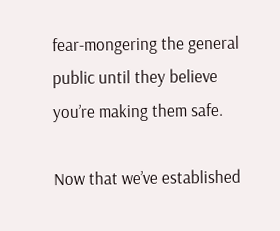fear-mongering the general public until they believe you’re making them safe.

Now that we’ve established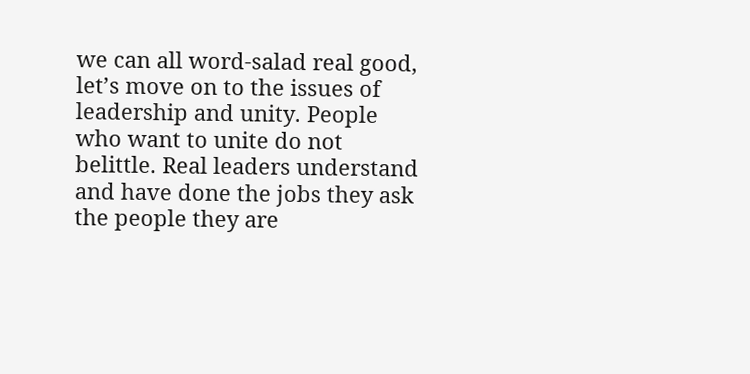we can all word-salad real good, let’s move on to the issues of leadership and unity. People who want to unite do not belittle. Real leaders understand and have done the jobs they ask the people they are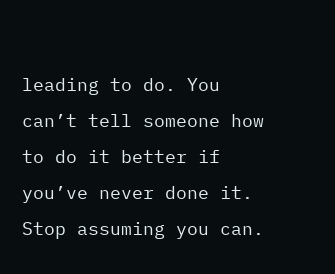leading to do. You can’t tell someone how to do it better if you’ve never done it. Stop assuming you can.